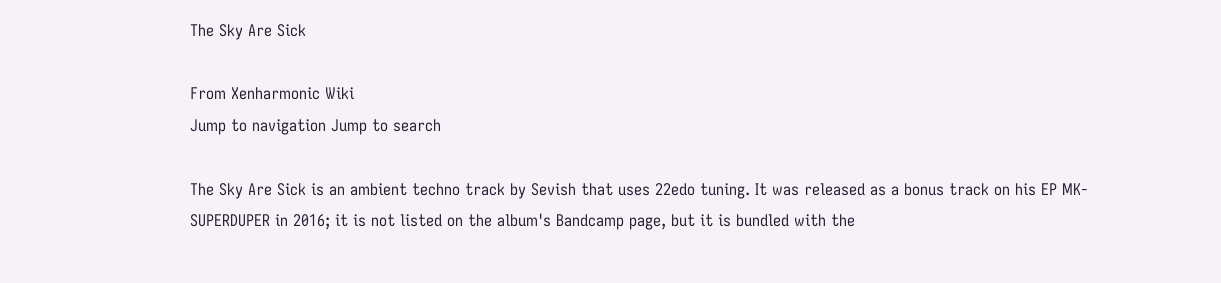The Sky Are Sick

From Xenharmonic Wiki
Jump to navigation Jump to search

The Sky Are Sick is an ambient techno track by Sevish that uses 22edo tuning. It was released as a bonus track on his EP MK-SUPERDUPER in 2016; it is not listed on the album's Bandcamp page, but it is bundled with the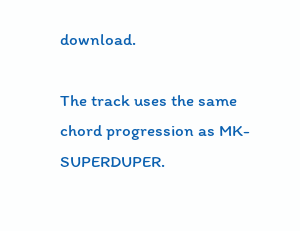download.

The track uses the same chord progression as MK-SUPERDUPER.